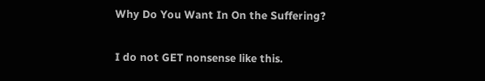Why Do You Want In On the Suffering?

I do not GET nonsense like this.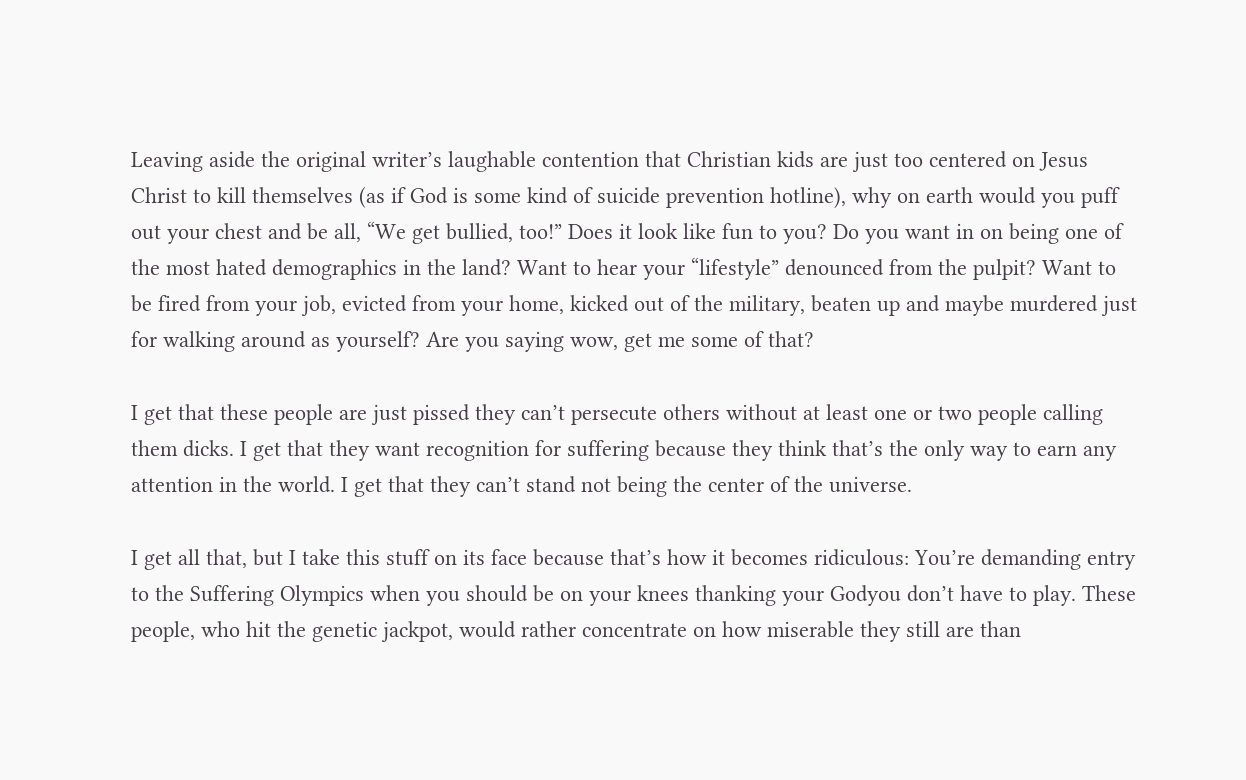Leaving aside the original writer’s laughable contention that Christian kids are just too centered on Jesus Christ to kill themselves (as if God is some kind of suicide prevention hotline), why on earth would you puff out your chest and be all, “We get bullied, too!” Does it look like fun to you? Do you want in on being one of the most hated demographics in the land? Want to hear your “lifestyle” denounced from the pulpit? Want to be fired from your job, evicted from your home, kicked out of the military, beaten up and maybe murdered just for walking around as yourself? Are you saying wow, get me some of that?

I get that these people are just pissed they can’t persecute others without at least one or two people calling them dicks. I get that they want recognition for suffering because they think that’s the only way to earn any attention in the world. I get that they can’t stand not being the center of the universe.

I get all that, but I take this stuff on its face because that’s how it becomes ridiculous: You’re demanding entry to the Suffering Olympics when you should be on your knees thanking your Godyou don’t have to play. These people, who hit the genetic jackpot, would rather concentrate on how miserable they still are than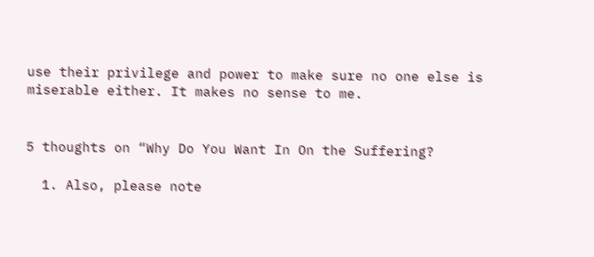use their privilege and power to make sure no one else is miserable either. It makes no sense to me.


5 thoughts on “Why Do You Want In On the Suffering?

  1. Also, please note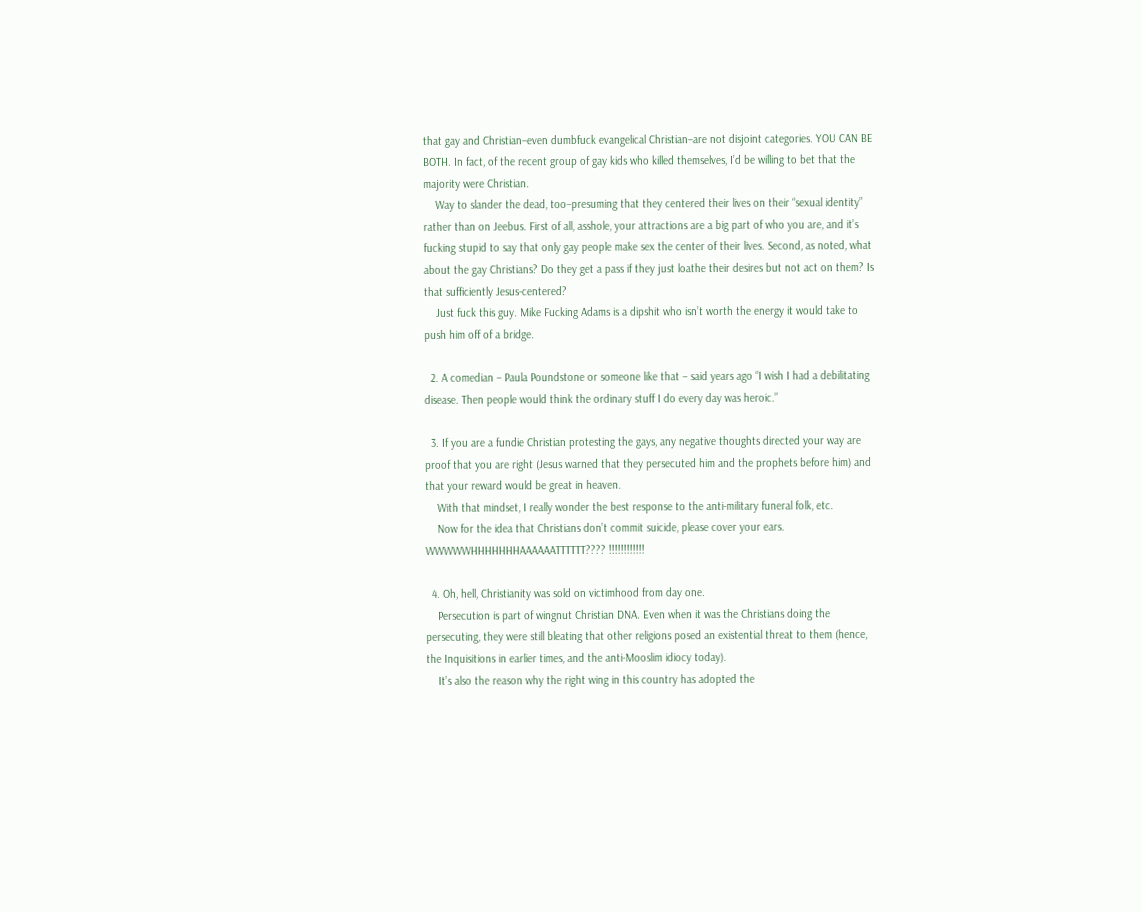that gay and Christian–even dumbfuck evangelical Christian–are not disjoint categories. YOU CAN BE BOTH. In fact, of the recent group of gay kids who killed themselves, I’d be willing to bet that the majority were Christian.
    Way to slander the dead, too–presuming that they centered their lives on their “sexual identity” rather than on Jeebus. First of all, asshole, your attractions are a big part of who you are, and it’s fucking stupid to say that only gay people make sex the center of their lives. Second, as noted, what about the gay Christians? Do they get a pass if they just loathe their desires but not act on them? Is that sufficiently Jesus-centered?
    Just fuck this guy. Mike Fucking Adams is a dipshit who isn’t worth the energy it would take to push him off of a bridge.

  2. A comedian – Paula Poundstone or someone like that – said years ago “I wish I had a debilitating disease. Then people would think the ordinary stuff I do every day was heroic.”

  3. If you are a fundie Christian protesting the gays, any negative thoughts directed your way are proof that you are right (Jesus warned that they persecuted him and the prophets before him) and that your reward would be great in heaven.
    With that mindset, I really wonder the best response to the anti-military funeral folk, etc.
    Now for the idea that Christians don’t commit suicide, please cover your ears. WWWWWHHHHHHHAAAAAATTTTTT???? !!!!!!!!!!!!

  4. Oh, hell, Christianity was sold on victimhood from day one.
    Persecution is part of wingnut Christian DNA. Even when it was the Christians doing the persecuting, they were still bleating that other religions posed an existential threat to them (hence, the Inquisitions in earlier times, and the anti-Mooslim idiocy today).
    It’s also the reason why the right wing in this country has adopted the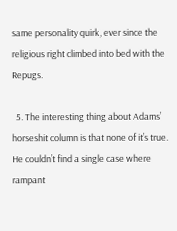same personality quirk, ever since the religious right climbed into bed with the Repugs.

  5. The interesting thing about Adams’ horseshit column is that none of it’s true. He couldn’t find a single case where rampant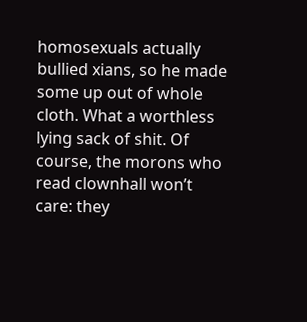homosexuals actually bullied xians, so he made some up out of whole cloth. What a worthless lying sack of shit. Of course, the morons who read clownhall won’t care: they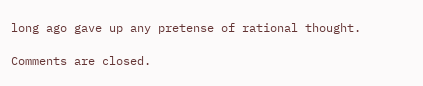long ago gave up any pretense of rational thought.

Comments are closed.